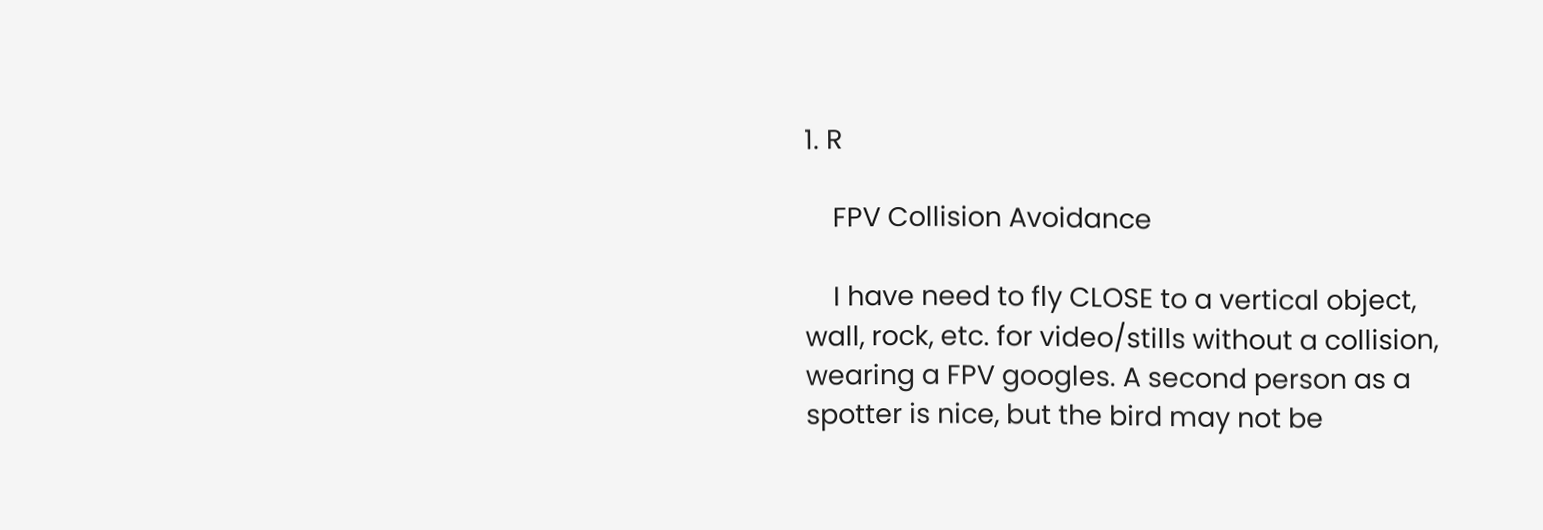1. R

    FPV Collision Avoidance

    I have need to fly CLOSE to a vertical object, wall, rock, etc. for video/stills without a collision, wearing a FPV googles. A second person as a spotter is nice, but the bird may not be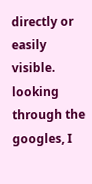directly or easily visible. looking through the googles, I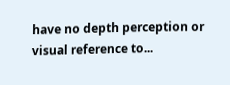have no depth perception or visual reference to...